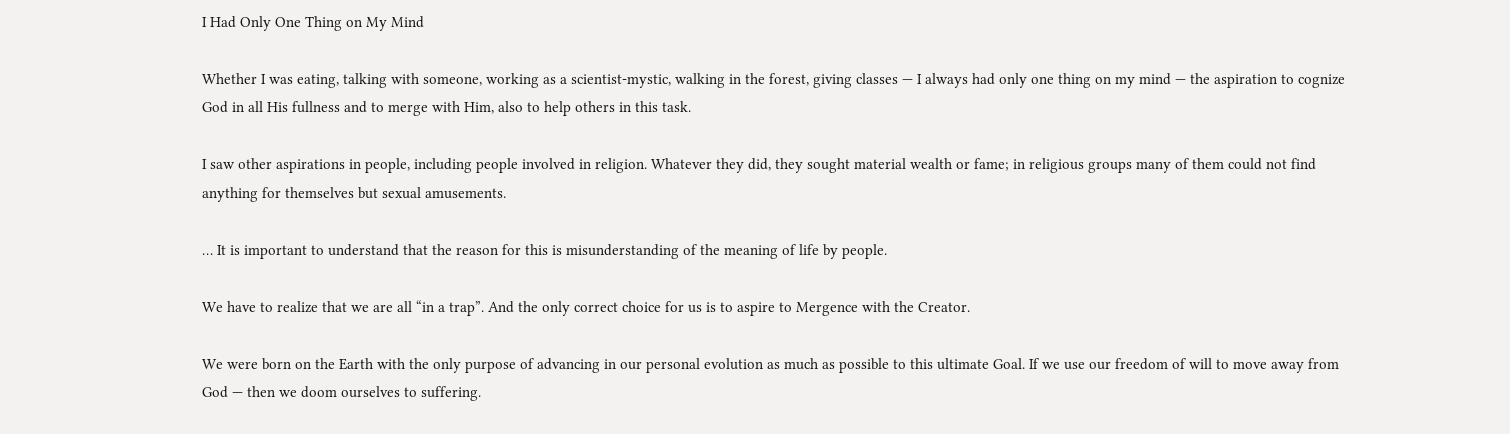I Had Only One Thing on My Mind

Whether I was eating, talking with someone, working as a scientist-mystic, walking in the forest, giving classes — I always had only one thing on my mind — the aspiration to cognize God in all His fullness and to merge with Him, also to help others in this task.

I saw other aspirations in people, including people involved in religion. Whatever they did, they sought material wealth or fame; in religious groups many of them could not find anything for themselves but sexual amusements.

… It is important to understand that the reason for this is misunderstanding of the meaning of life by people.

We have to realize that we are all “in a trap”. And the only correct choice for us is to aspire to Mergence with the Creator.

We were born on the Earth with the only purpose of advancing in our personal evolution as much as possible to this ultimate Goal. If we use our freedom of will to move away from God — then we doom ourselves to suffering.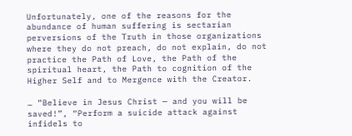Unfortunately, one of the reasons for the abundance of human suffering is sectarian perversions of the Truth in those organizations where they do not preach, do not explain, do not practice the Path of Love, the Path of the spiritual heart, the Path to cognition of the Higher Self and to Mergence with the Creator.

… “Believe in Jesus Christ — and you will be saved!”, “Perform a suicide attack against infidels to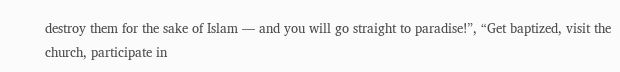destroy them for the sake of Islam — and you will go straight to paradise!”, “Get baptized, visit the church, participate in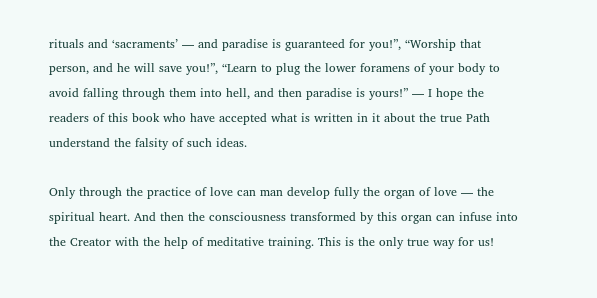rituals and ‘sacraments’ — and paradise is guaranteed for you!”, “Worship that person, and he will save you!”, “Learn to plug the lower foramens of your body to avoid falling through them into hell, and then paradise is yours!” — I hope the readers of this book who have accepted what is written in it about the true Path understand the falsity of such ideas.

Only through the practice of love can man develop fully the organ of love — the spiritual heart. And then the consciousness transformed by this organ can infuse into the Creator with the help of meditative training. This is the only true way for us!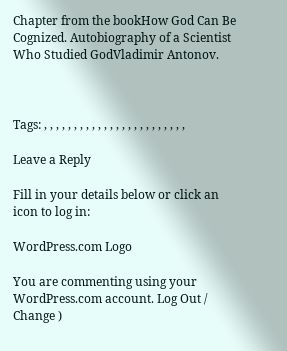Chapter from the bookHow God Can Be Cognized. Autobiography of a Scientist Who Studied GodVladimir Antonov.



Tags: , , , , , , , , , , , , , , , , , , , , , , , ,

Leave a Reply

Fill in your details below or click an icon to log in:

WordPress.com Logo

You are commenting using your WordPress.com account. Log Out /  Change )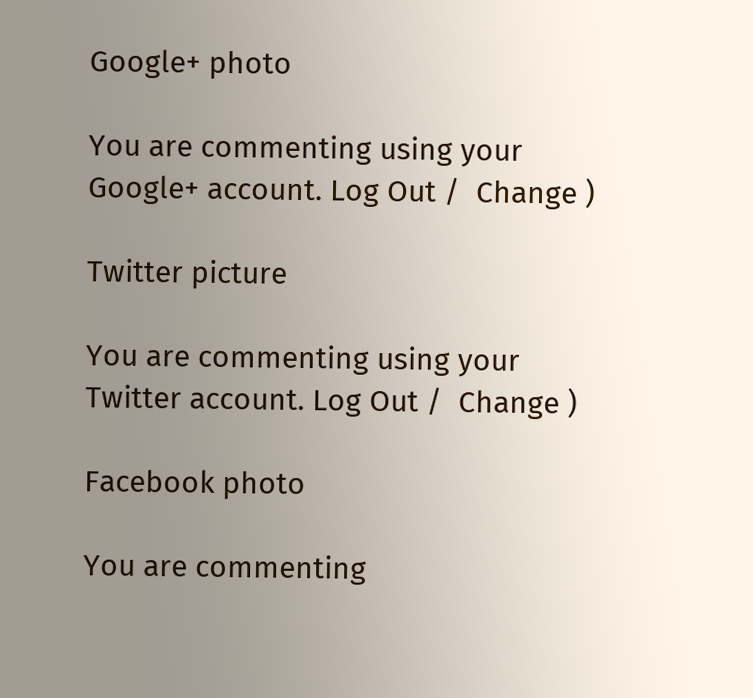Google+ photo

You are commenting using your Google+ account. Log Out /  Change )

Twitter picture

You are commenting using your Twitter account. Log Out /  Change )

Facebook photo

You are commenting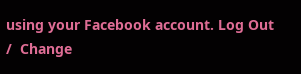using your Facebook account. Log Out /  Change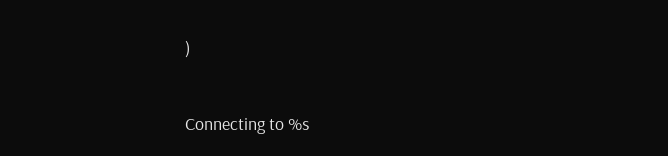)


Connecting to %s